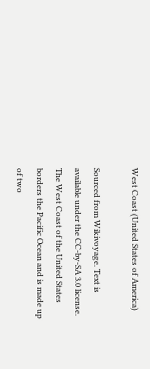West Coast (United States of America)

Sourced from Wikivoyage. Text is available under the CC-by-SA 3.0 license.
The West Coast of the United States borders the Pacific Ocean and is made up of two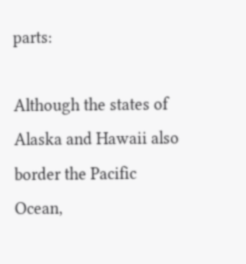parts:

Although the states of Alaska and Hawaii also border the Pacific Ocean,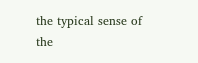the typical sense of the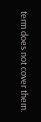term does not cover them.